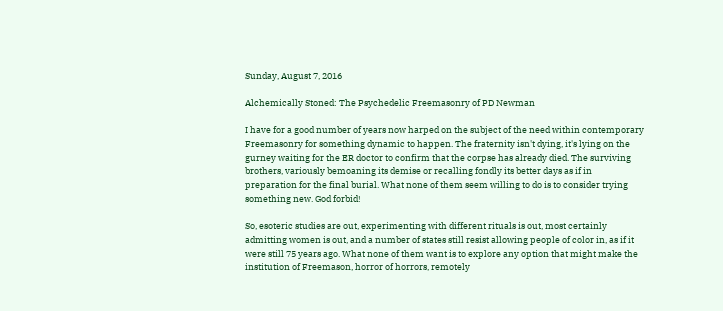Sunday, August 7, 2016

Alchemically Stoned: The Psychedelic Freemasonry of PD Newman

I have for a good number of years now harped on the subject of the need within contemporary Freemasonry for something dynamic to happen. The fraternity isn't dying, it's lying on the gurney waiting for the ER doctor to confirm that the corpse has already died. The surviving brothers, variously bemoaning its demise or recalling fondly its better days as if in preparation for the final burial. What none of them seem willing to do is to consider trying something new. God forbid!

So, esoteric studies are out, experimenting with different rituals is out, most certainly admitting women is out, and a number of states still resist allowing people of color in, as if it were still 75 years ago. What none of them want is to explore any option that might make the institution of Freemason, horror of horrors, remotely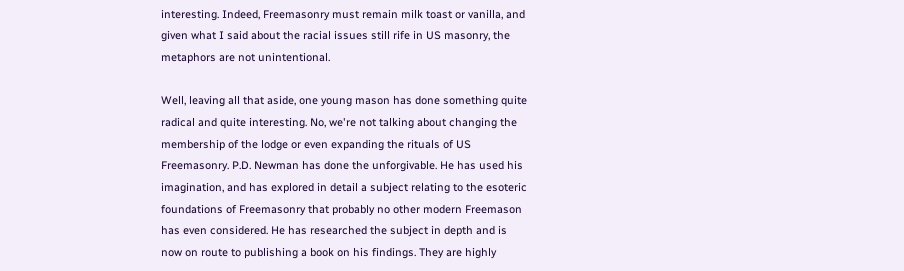interesting. Indeed, Freemasonry must remain milk toast or vanilla, and given what I said about the racial issues still rife in US masonry, the metaphors are not unintentional.

Well, leaving all that aside, one young mason has done something quite radical and quite interesting. No, we're not talking about changing the membership of the lodge or even expanding the rituals of US Freemasonry. P.D. Newman has done the unforgivable. He has used his imagination, and has explored in detail a subject relating to the esoteric foundations of Freemasonry that probably no other modern Freemason has even considered. He has researched the subject in depth and is now on route to publishing a book on his findings. They are highly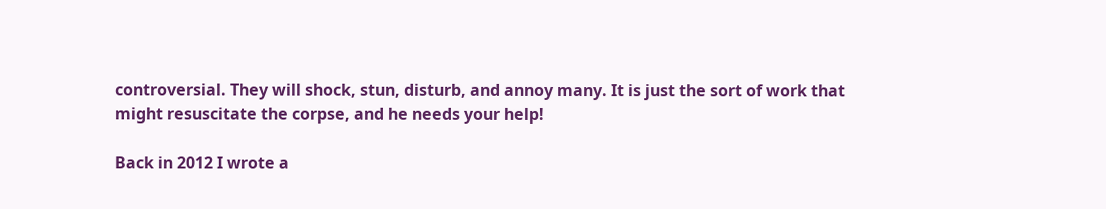controversial. They will shock, stun, disturb, and annoy many. It is just the sort of work that might resuscitate the corpse, and he needs your help!

Back in 2012 I wrote a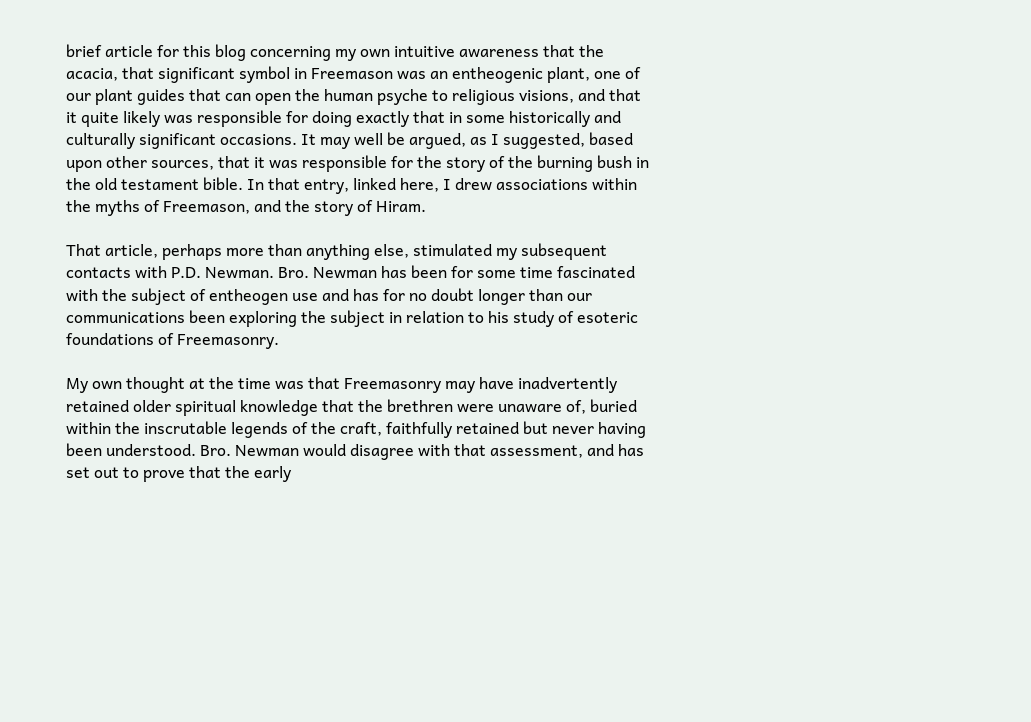brief article for this blog concerning my own intuitive awareness that the
acacia, that significant symbol in Freemason was an entheogenic plant, one of our plant guides that can open the human psyche to religious visions, and that it quite likely was responsible for doing exactly that in some historically and culturally significant occasions. It may well be argued, as I suggested, based upon other sources, that it was responsible for the story of the burning bush in the old testament bible. In that entry, linked here, I drew associations within the myths of Freemason, and the story of Hiram.

That article, perhaps more than anything else, stimulated my subsequent contacts with P.D. Newman. Bro. Newman has been for some time fascinated with the subject of entheogen use and has for no doubt longer than our communications been exploring the subject in relation to his study of esoteric foundations of Freemasonry.

My own thought at the time was that Freemasonry may have inadvertently retained older spiritual knowledge that the brethren were unaware of, buried within the inscrutable legends of the craft, faithfully retained but never having been understood. Bro. Newman would disagree with that assessment, and has set out to prove that the early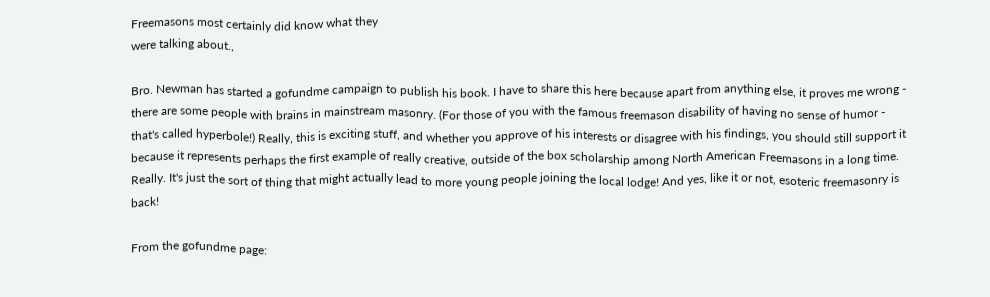Freemasons most certainly did know what they
were talking about.,

Bro. Newman has started a gofundme campaign to publish his book. I have to share this here because apart from anything else, it proves me wrong - there are some people with brains in mainstream masonry. (For those of you with the famous freemason disability of having no sense of humor - that's called hyperbole!) Really, this is exciting stuff, and whether you approve of his interests or disagree with his findings, you should still support it because it represents perhaps the first example of really creative, outside of the box scholarship among North American Freemasons in a long time. Really. It's just the sort of thing that might actually lead to more young people joining the local lodge! And yes, like it or not, esoteric freemasonry is back!

From the gofundme page: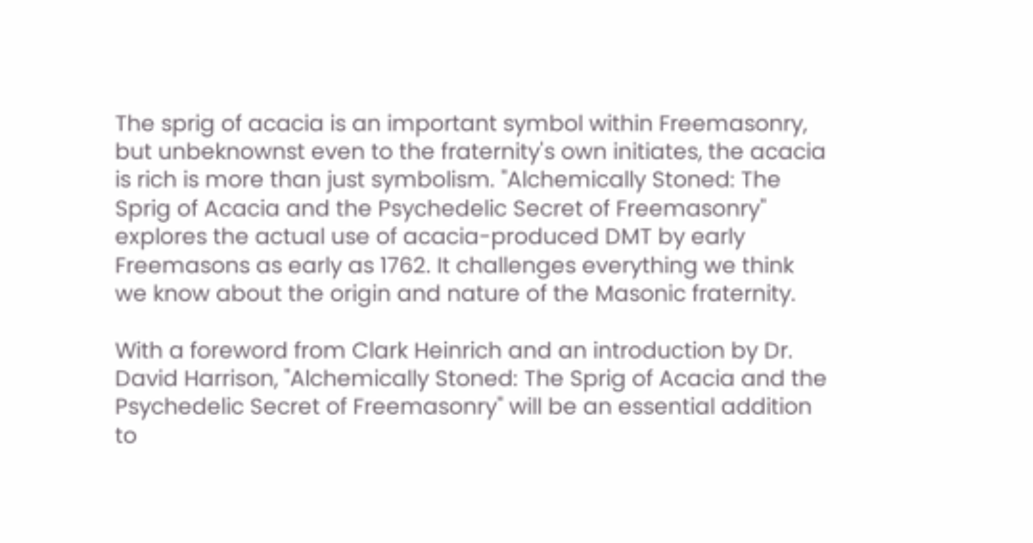The sprig of acacia is an important symbol within Freemasonry, but unbeknownst even to the fraternity's own initiates, the acacia is rich is more than just symbolism. "Alchemically Stoned: The Sprig of Acacia and the Psychedelic Secret of Freemasonry" explores the actual use of acacia-produced DMT by early Freemasons as early as 1762. It challenges everything we think we know about the origin and nature of the Masonic fraternity.

With a foreword from Clark Heinrich and an introduction by Dr. David Harrison, "Alchemically Stoned: The Sprig of Acacia and the Psychedelic Secret of Freemasonry" will be an essential addition to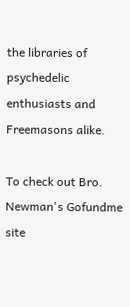the libraries of psychedelic enthusiasts and Freemasons alike.

To check out Bro. Newman's Gofundme site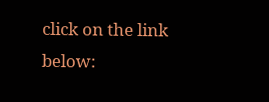click on the link below: